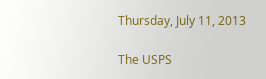Thursday, July 11, 2013

The USPS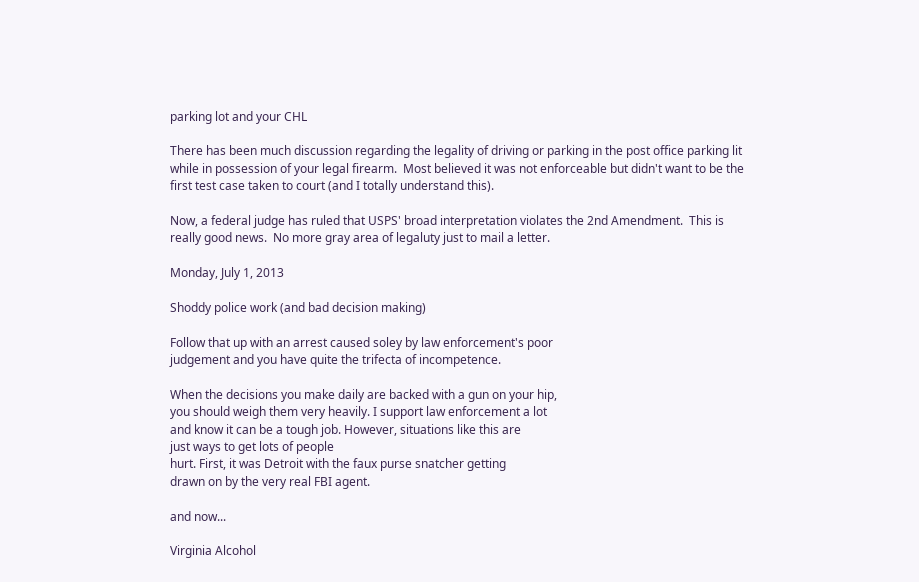parking lot and your CHL

There has been much discussion regarding the legality of driving or parking in the post office parking lit while in possession of your legal firearm.  Most believed it was not enforceable but didn't want to be the first test case taken to court (and I totally understand this).

Now, a federal judge has ruled that USPS' broad interpretation violates the 2nd Amendment.  This is really good news.  No more gray area of legaluty just to mail a letter.

Monday, July 1, 2013

Shoddy police work (and bad decision making)

Follow that up with an arrest caused soley by law enforcement's poor
judgement and you have quite the trifecta of incompetence.

When the decisions you make daily are backed with a gun on your hip,
you should weigh them very heavily. I support law enforcement a lot
and know it can be a tough job. However, situations like this are
just ways to get lots of people
hurt. First, it was Detroit with the faux purse snatcher getting
drawn on by the very real FBI agent.

and now...

Virginia Alcohol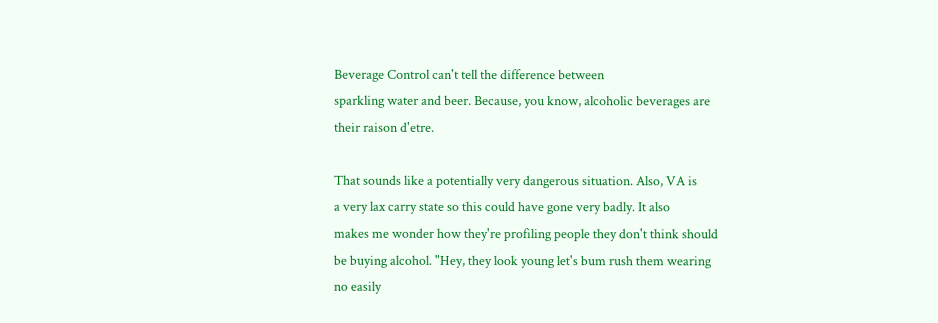Beverage Control can't tell the difference between
sparkling water and beer. Because, you know, alcoholic beverages are
their raison d'etre.

That sounds like a potentially very dangerous situation. Also, VA is
a very lax carry state so this could have gone very badly. It also
makes me wonder how they're profiling people they don't think should
be buying alcohol. "Hey, they look young let's bum rush them wearing
no easily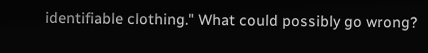identifiable clothing." What could possibly go wrong?